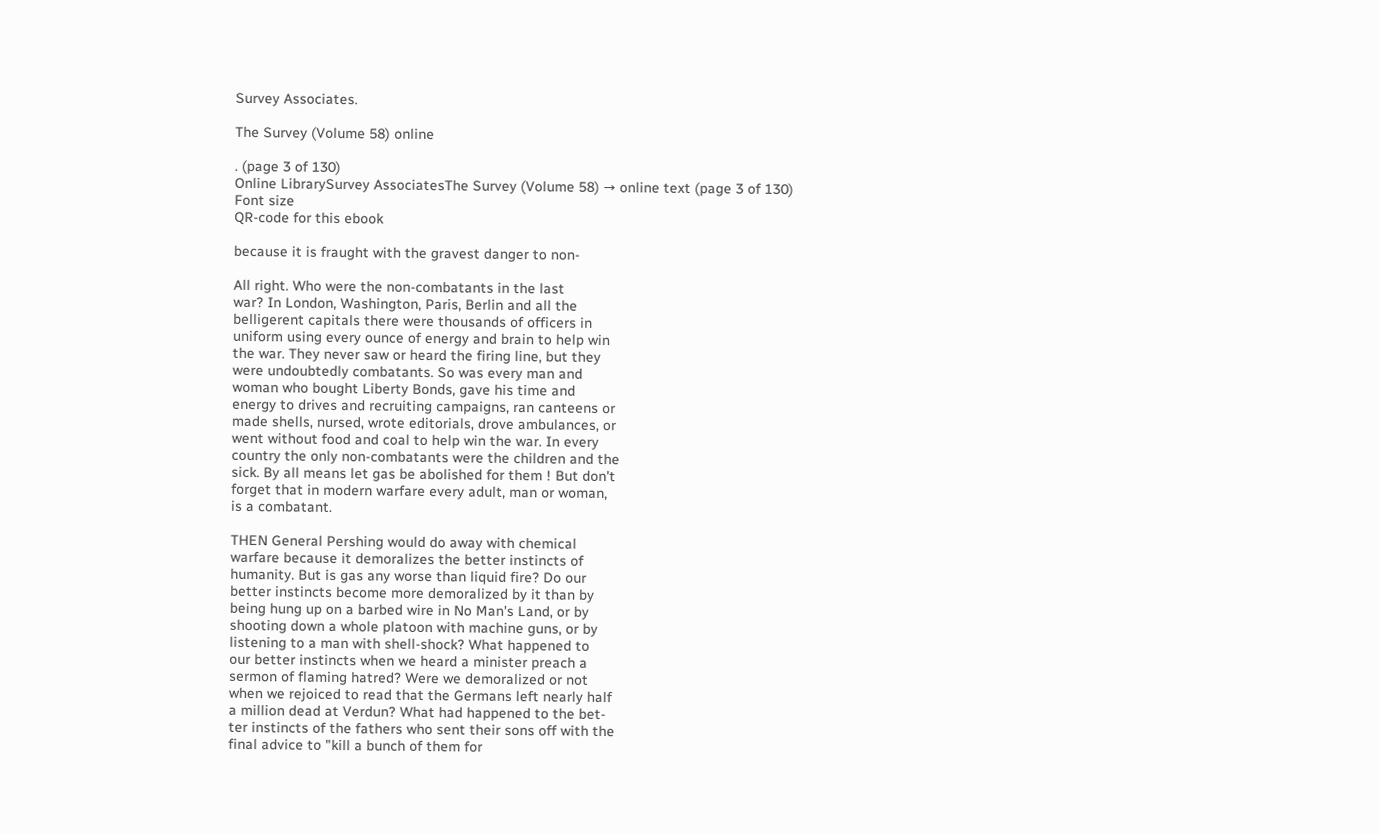Survey Associates.

The Survey (Volume 58) online

. (page 3 of 130)
Online LibrarySurvey AssociatesThe Survey (Volume 58) → online text (page 3 of 130)
Font size
QR-code for this ebook

because it is fraught with the gravest danger to non-

All right. Who were the non-combatants in the last
war? In London, Washington, Paris, Berlin and all the
belligerent capitals there were thousands of officers in
uniform using every ounce of energy and brain to help win
the war. They never saw or heard the firing line, but they
were undoubtedly combatants. So was every man and
woman who bought Liberty Bonds, gave his time and
energy to drives and recruiting campaigns, ran canteens or
made shells, nursed, wrote editorials, drove ambulances, or
went without food and coal to help win the war. In every
country the only non-combatants were the children and the
sick. By all means let gas be abolished for them ! But don't
forget that in modern warfare every adult, man or woman,
is a combatant.

THEN General Pershing would do away with chemical
warfare because it demoralizes the better instincts of
humanity. But is gas any worse than liquid fire? Do our
better instincts become more demoralized by it than by
being hung up on a barbed wire in No Man's Land, or by
shooting down a whole platoon with machine guns, or by
listening to a man with shell-shock? What happened to
our better instincts when we heard a minister preach a
sermon of flaming hatred? Were we demoralized or not
when we rejoiced to read that the Germans left nearly half
a million dead at Verdun? What had happened to the bet-
ter instincts of the fathers who sent their sons off with the
final advice to "kill a bunch of them for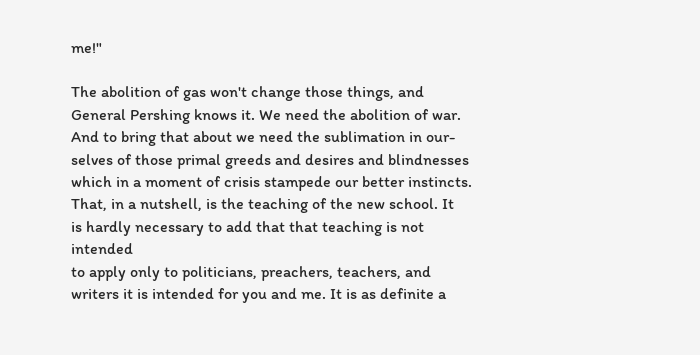me!"

The abolition of gas won't change those things, and
General Pershing knows it. We need the abolition of war.
And to bring that about we need the sublimation in our-
selves of those primal greeds and desires and blindnesses
which in a moment of crisis stampede our better instincts.
That, in a nutshell, is the teaching of the new school. It
is hardly necessary to add that that teaching is not intended
to apply only to politicians, preachers, teachers, and
writers it is intended for you and me. It is as definite a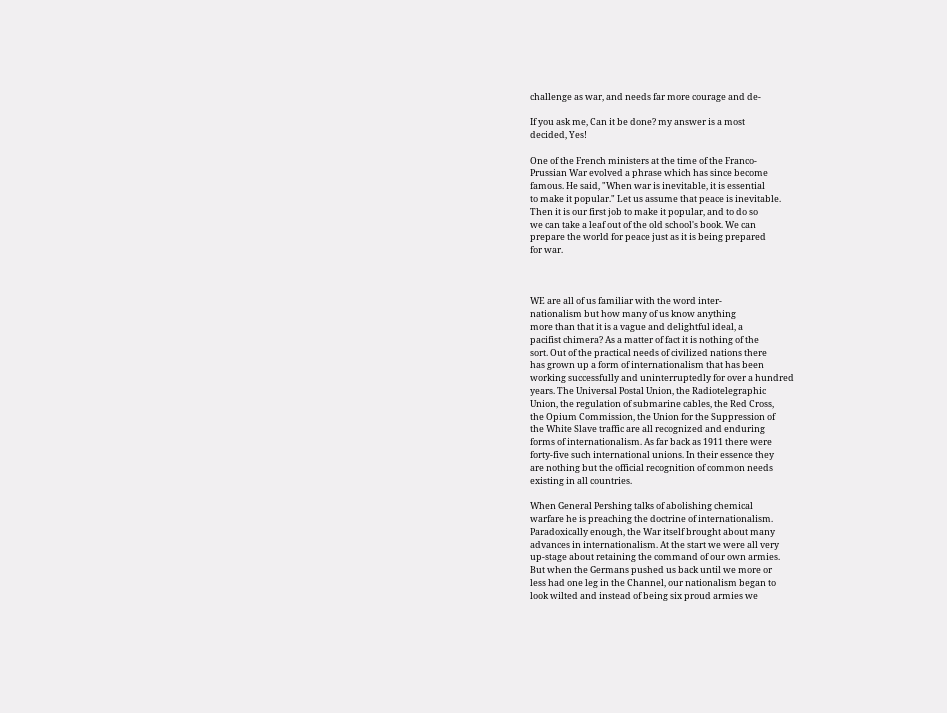challenge as war, and needs far more courage and de-

If you ask me, Can it be done? my answer is a most
decided, Yes!

One of the French ministers at the time of the Franco-
Prussian War evolved a phrase which has since become
famous. He said, "When war is inevitable, it is essential
to make it popular." Let us assume that peace is inevitable.
Then it is our first job to make it popular, and to do so
we can take a leaf out of the old school's book. We can
prepare the world for peace just as it is being prepared
for war.



WE are all of us familiar with the word inter-
nationalism but how many of us know anything
more than that it is a vague and delightful ideal, a
pacifist chimera? As a matter of fact it is nothing of the
sort. Out of the practical needs of civilized nations there
has grown up a form of internationalism that has been
working successfully and uninterruptedly for over a hundred
years. The Universal Postal Union, the Radiotelegraphic
Union, the regulation of submarine cables, the Red Cross,
the Opium Commission, the Union for the Suppression of
the White Slave traffic are all recognized and enduring
forms of internationalism. As far back as 1911 there were
forty-five such international unions. In their essence they
are nothing but the official recognition of common needs
existing in all countries.

When General Pershing talks of abolishing chemical
warfare he is preaching the doctrine of internationalism.
Paradoxically enough, the War itself brought about many
advances in internationalism. At the start we were all very
up-stage about retaining the command of our own armies.
But when the Germans pushed us back until we more or
less had one leg in the Channel, our nationalism began to
look wilted and instead of being six proud armies we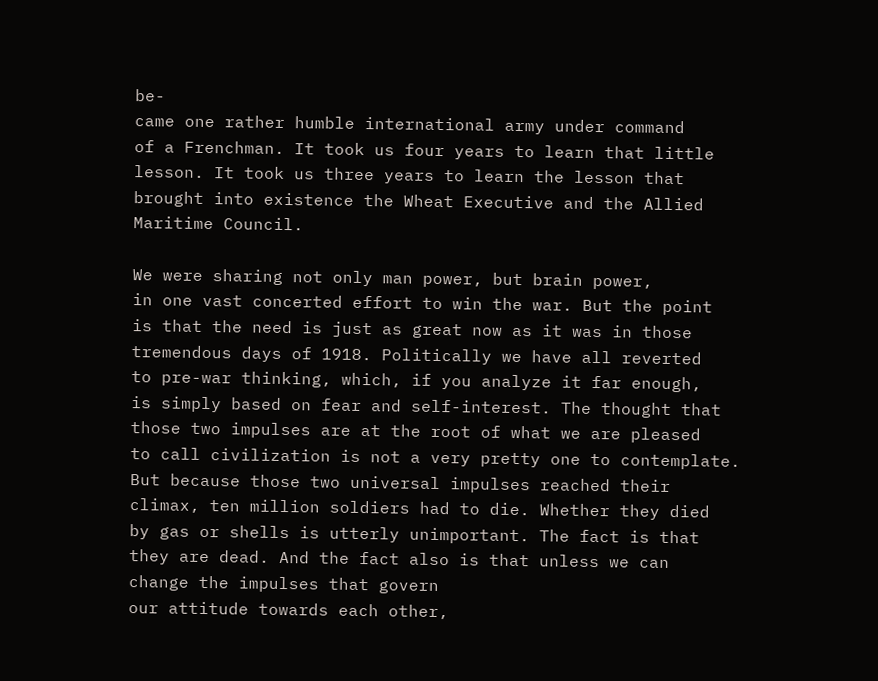be-
came one rather humble international army under command
of a Frenchman. It took us four years to learn that little
lesson. It took us three years to learn the lesson that
brought into existence the Wheat Executive and the Allied
Maritime Council.

We were sharing not only man power, but brain power,
in one vast concerted effort to win the war. But the point
is that the need is just as great now as it was in those
tremendous days of 1918. Politically we have all reverted
to pre-war thinking, which, if you analyze it far enough,
is simply based on fear and self-interest. The thought that
those two impulses are at the root of what we are pleased
to call civilization is not a very pretty one to contemplate.
But because those two universal impulses reached their
climax, ten million soldiers had to die. Whether they died
by gas or shells is utterly unimportant. The fact is that
they are dead. And the fact also is that unless we can
change the impulses that govern
our attitude towards each other,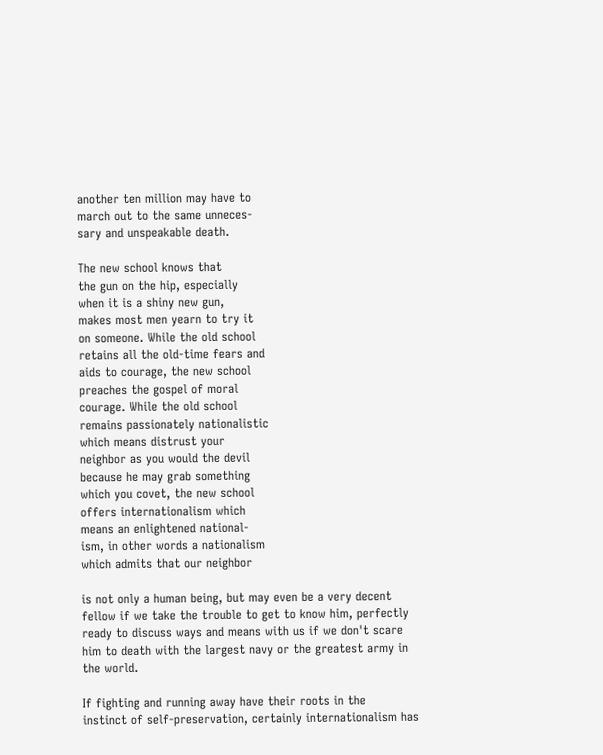another ten million may have to
march out to the same unneces-
sary and unspeakable death.

The new school knows that
the gun on the hip, especially
when it is a shiny new gun,
makes most men yearn to try it
on someone. While the old school
retains all the old-time fears and
aids to courage, the new school
preaches the gospel of moral
courage. While the old school
remains passionately nationalistic
which means distrust your
neighbor as you would the devil
because he may grab something
which you covet, the new school
offers internationalism which
means an enlightened national-
ism, in other words a nationalism
which admits that our neighbor

is not only a human being, but may even be a very decent
fellow if we take the trouble to get to know him, perfectly
ready to discuss ways and means with us if we don't scare
him to death with the largest navy or the greatest army in
the world.

If fighting and running away have their roots in the
instinct of self-preservation, certainly internationalism has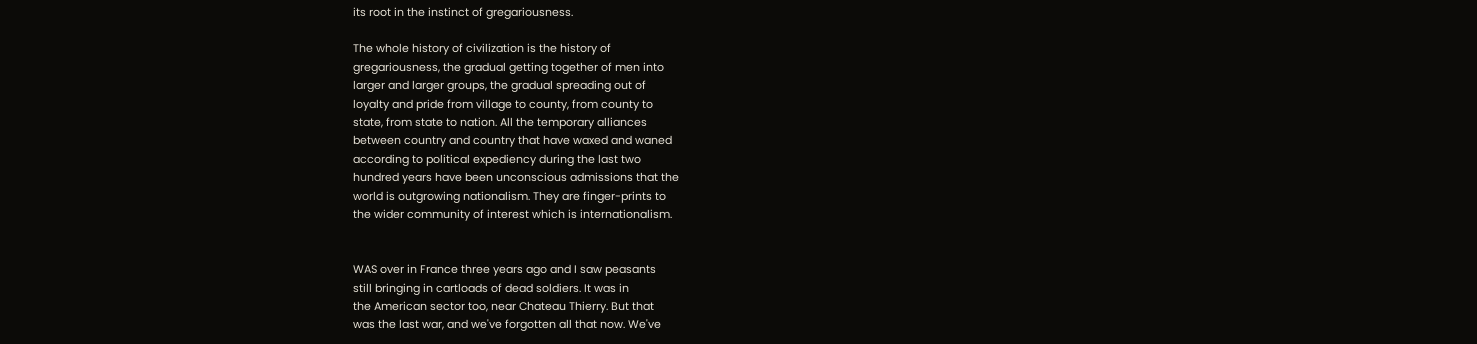its root in the instinct of gregariousness.

The whole history of civilization is the history of
gregariousness, the gradual getting together of men into
larger and larger groups, the gradual spreading out of
loyalty and pride from village to county, from county to
state, from state to nation. All the temporary alliances
between country and country that have waxed and waned
according to political expediency during the last two
hundred years have been unconscious admissions that the
world is outgrowing nationalism. They are finger-prints to
the wider community of interest which is internationalism.


WAS over in France three years ago and I saw peasants
still bringing in cartloads of dead soldiers. It was in
the American sector too, near Chateau Thierry. But that
was the last war, and we've forgotten all that now. We've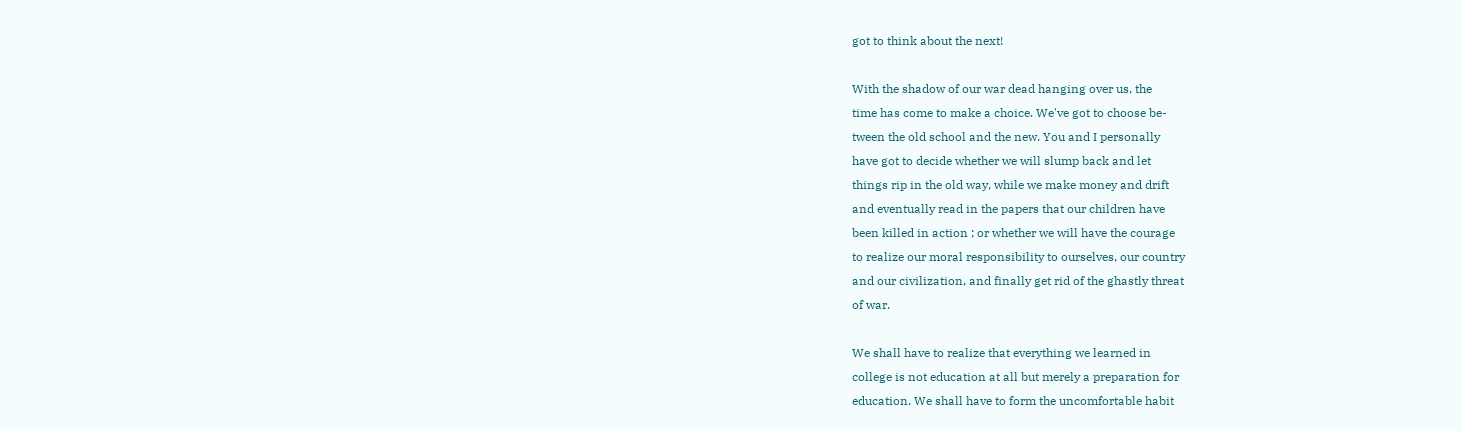got to think about the next!

With the shadow of our war dead hanging over us, the
time has come to make a choice. We've got to choose be-
tween the old school and the new. You and I personally
have got to decide whether we will slump back and let
things rip in the old way, while we make money and drift
and eventually read in the papers that our children have
been killed in action ; or whether we will have the courage
to realize our moral responsibility to ourselves, our country
and our civilization, and finally get rid of the ghastly threat
of war.

We shall have to realize that everything we learned in
college is not education at all but merely a preparation for
education. We shall have to form the uncomfortable habit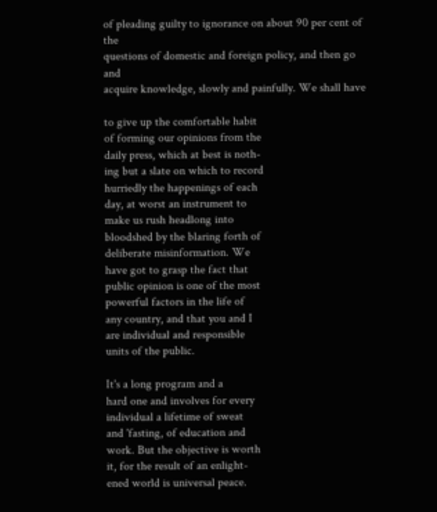of pleading guilty to ignorance on about 90 per cent of the
questions of domestic and foreign policy, and then go and
acquire knowledge, slowly and painfully. We shall have

to give up the comfortable habit
of forming our opinions from the
daily press, which at best is noth-
ing but a slate on which to record
hurriedly the happenings of each
day, at worst an instrument to
make us rush headlong into
bloodshed by the blaring forth of
deliberate misinformation. We
have got to grasp the fact that
public opinion is one of the most
powerful factors in the life of
any country, and that you and I
are individual and responsible
units of the public.

It's a long program and a
hard one and involves for every
individual a lifetime of sweat
and 'fasting, of education and
work. But the objective is worth
it, for the result of an enlight-
ened world is universal peace.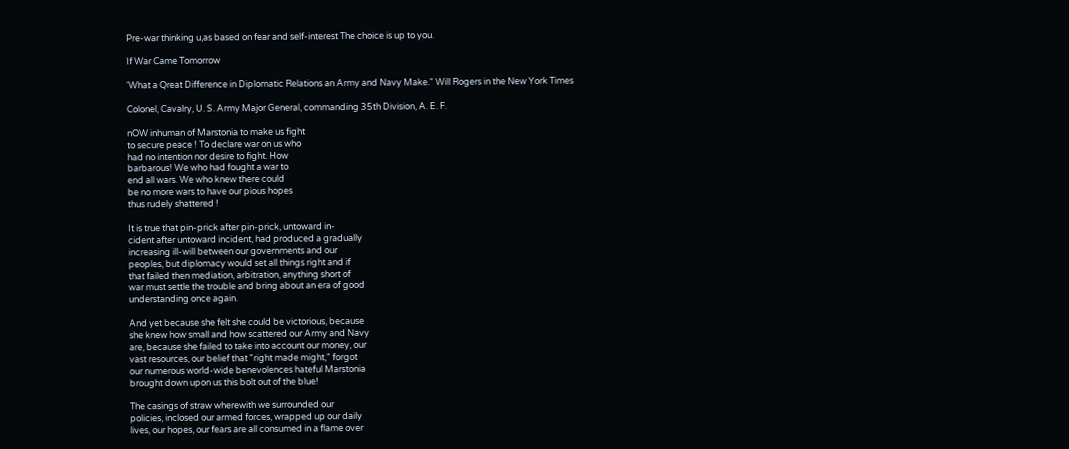Pre-war thinking u,as based on fear and self-interest The choice is up to you.

If War Came Tomorrow

'What a Qreat Difference in Diplomatic Relations an Army and Navy Make." Will Rogers in the New York Times

Colonel, Cavalry, U. S. Army Major General, commanding 35th Division, A. E. F.

nOW inhuman of Marstonia to make us fight
to secure peace ! To declare war on us who
had no intention nor desire to fight. How
barbarous! We who had fought a war to
end all wars. We who knew there could
be no more wars to have our pious hopes
thus rudely shattered !

It is true that pin-prick after pin-prick, untoward in-
cident after untoward incident, had produced a gradually
increasing ill-will between our governments and our
peoples, but diplomacy would set all things right and if
that failed then mediation, arbitration, anything short of
war must settle the trouble and bring about an era of good
understanding once again.

And yet because she felt she could be victorious, because
she knew how small and how scattered our Army and Navy
are, because she failed to take into account our money, our
vast resources, our belief that "right made might," forgot
our numerous world-wide benevolences hateful Marstonia
brought down upon us this bolt out of the blue!

The casings of straw wherewith we surrounded our
policies, inclosed our armed forces, wrapped up our daily
lives, our hopes, our fears are all consumed in a flame over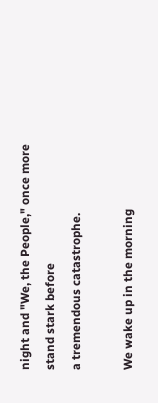night and "We, the People," once more stand stark before
a tremendous catastrophe.

We wake up in the morning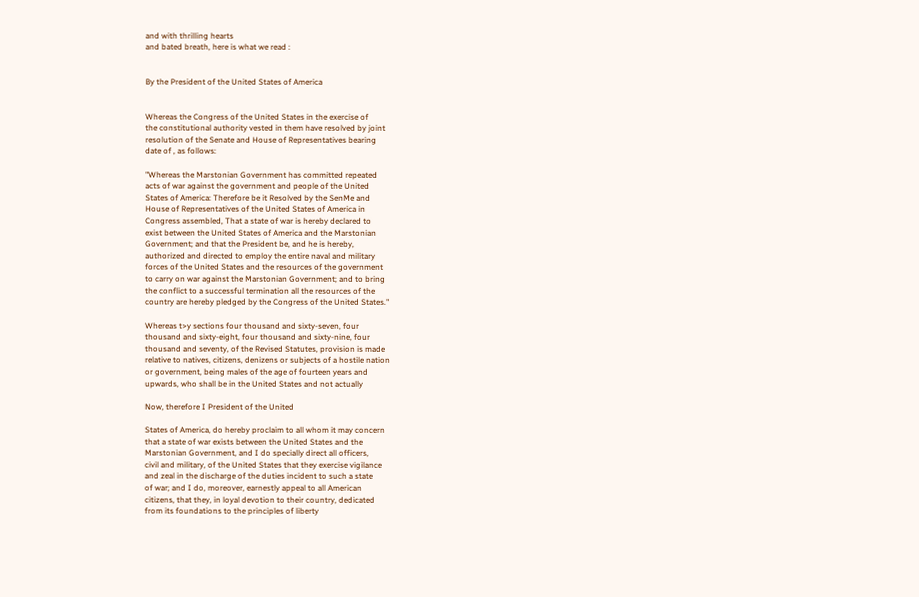and with thrilling hearts
and bated breath, here is what we read :


By the President of the United States of America


Whereas the Congress of the United States in the exercise of
the constitutional authority vested in them have resolved by joint
resolution of the Senate and House of Representatives bearing
date of , as follows:

"Whereas the Marstonian Government has committed repeated
acts of war against the government and people of the United
States of America: Therefore be it Resolved by the SenMe and
House of Representatives of the United States of America in
Congress assembled, That a state of war is hereby declared to
exist between the United States of America and the Marstonian
Government; and that the President be, and he is hereby,
authorized and directed to employ the entire naval and military
forces of the United States and the resources of the government
to carry on war against the Marstonian Government; and to bring
the conflict to a successful termination all the resources of the
country are hereby pledged by the Congress of the United States."

Whereas t>y sections four thousand and sixty-seven, four
thousand and sixty-eight, four thousand and sixty-nine, four
thousand and seventy, of the Revised Statutes, provision is made
relative to natives, citizens, denizens or subjects of a hostile nation
or government, being males of the age of fourteen years and
upwards, who shall be in the United States and not actually

Now, therefore I President of the United

States of America, do hereby proclaim to all whom it may concern
that a state of war exists between the United States and the
Marstonian Government, and I do specially direct all officers,
civil and military, of the United States that they exercise vigilance
and zeal in the discharge of the duties incident to such a state
of war; and I do, moreover, earnestly appeal to all American
citizens, that they, in loyal devotion to their country, dedicated
from its foundations to the principles of liberty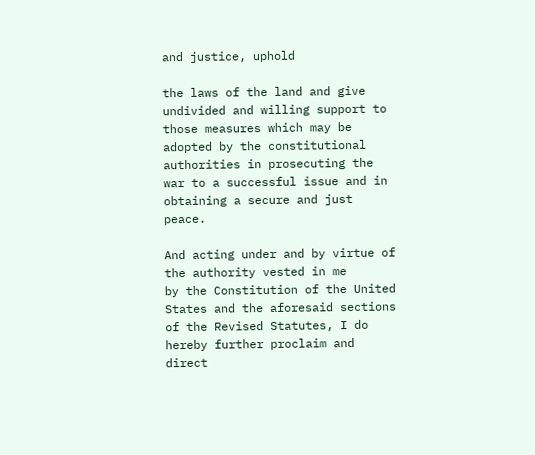and justice, uphold

the laws of the land and give undivided and willing support to
those measures which may be adopted by the constitutional
authorities in prosecuting the war to a successful issue and in
obtaining a secure and just peace.

And acting under and by virtue of the authority vested in me
by the Constitution of the United States and the aforesaid sections
of the Revised Statutes, I do hereby further proclaim and direct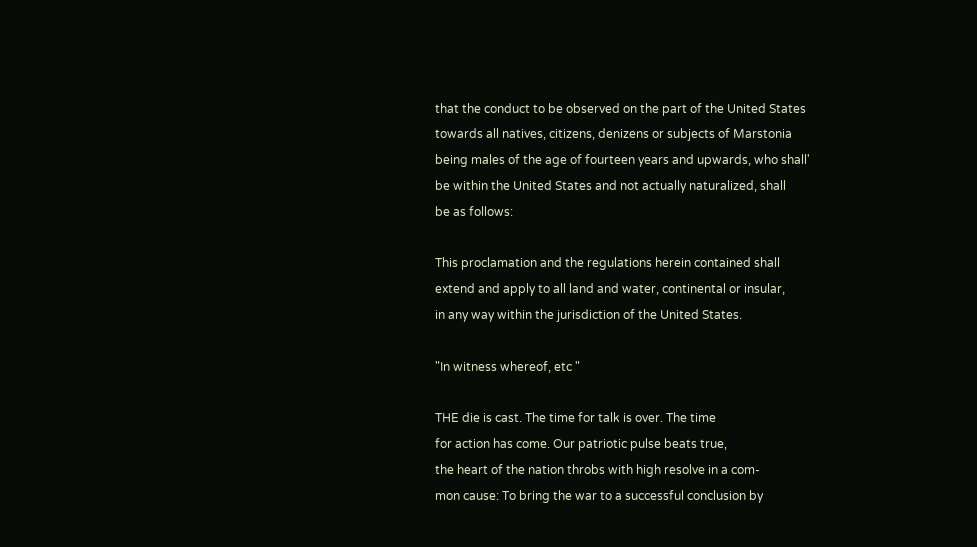that the conduct to be observed on the part of the United States
towards all natives, citizens, denizens or subjects of Marstonia
being males of the age of fourteen years and upwards, who shall'
be within the United States and not actually naturalized, shall
be as follows:

This proclamation and the regulations herein contained shall
extend and apply to all land and water, continental or insular,
in any way within the jurisdiction of the United States.

"In witness whereof, etc "

THE die is cast. The time for talk is over. The time
for action has come. Our patriotic pulse beats true,
the heart of the nation throbs with high resolve in a com-
mon cause: To bring the war to a successful conclusion by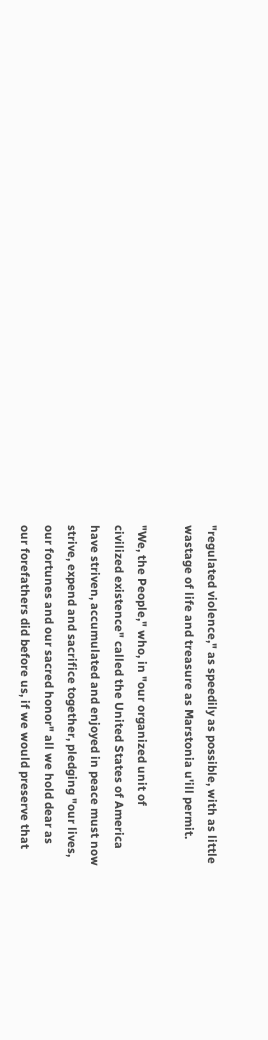"regulated violence," as speedily as possible, with as little
wastage of life and treasure as Marstonia u'ill permit.

"We, the People," who, in "our organized unit of
civilized existence" called the United States of America
have striven, accumulated and enjoyed in peace must now
strive, expend and sacrifice together, pledging "our lives,
our fortunes and our sacred honor" all we hold dear as
our forefathers did before us, if we would preserve that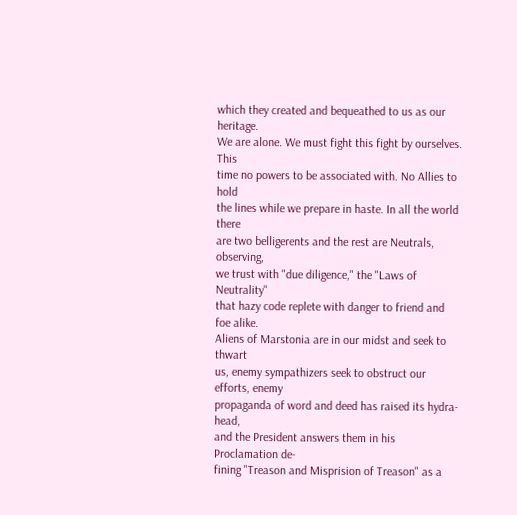which they created and bequeathed to us as our heritage.
We are alone. We must fight this fight by ourselves. This
time no powers to be associated with. No Allies to hold
the lines while we prepare in haste. In all the world there
are two belligerents and the rest are Neutrals, observing,
we trust with "due diligence," the "Laws of Neutrality"
that hazy code replete with danger to friend and foe alike.
Aliens of Marstonia are in our midst and seek to thwart
us, enemy sympathizers seek to obstruct our efforts, enemy
propaganda of word and deed has raised its hydra-head,
and the President answers them in his Proclamation de-
fining "Treason and Misprision of Treason" as a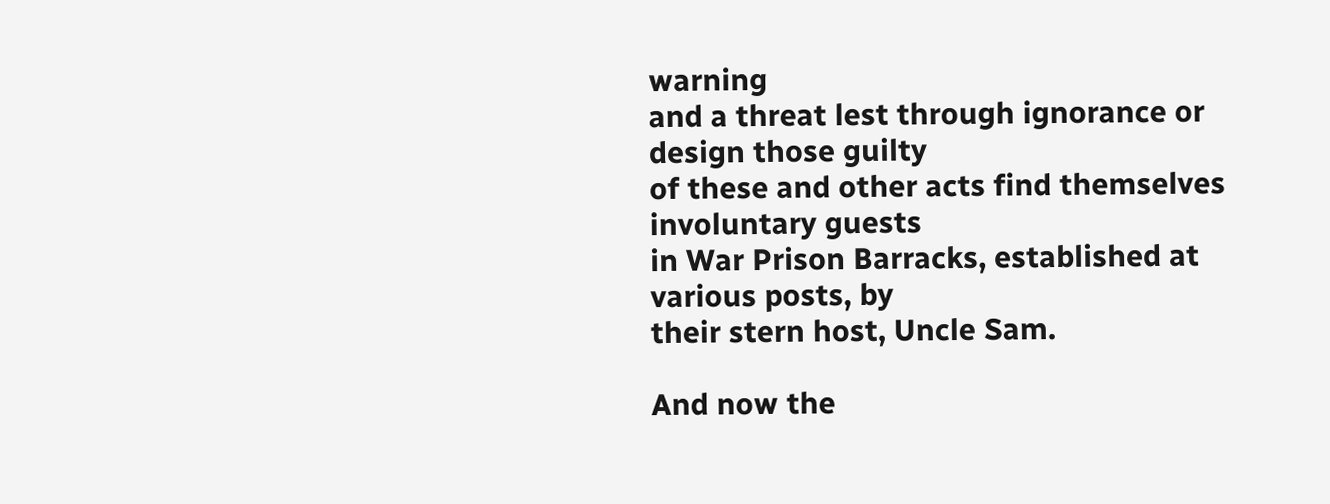warning
and a threat lest through ignorance or design those guilty
of these and other acts find themselves involuntary guests
in War Prison Barracks, established at various posts, by
their stern host, Uncle Sam.

And now the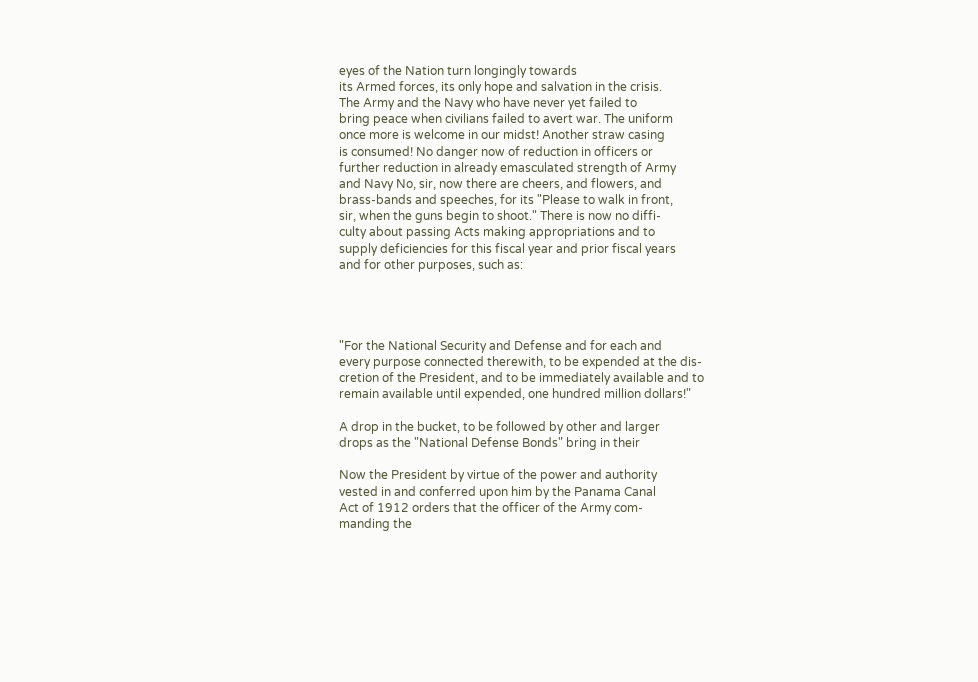eyes of the Nation turn longingly towards
its Armed forces, its only hope and salvation in the crisis.
The Army and the Navy who have never yet failed to
bring peace when civilians failed to avert war. The uniform
once more is welcome in our midst! Another straw casing
is consumed! No danger now of reduction in officers or
further reduction in already emasculated strength of Army
and Navy No, sir, now there are cheers, and flowers, and
brass-bands and speeches, for its "Please to walk in front,
sir, when the guns begin to shoot." There is now no diffi-
culty about passing Acts making appropriations and to
supply deficiencies for this fiscal year and prior fiscal years
and for other purposes, such as:




"For the National Security and Defense and for each and
every purpose connected therewith, to be expended at the dis-
cretion of the President, and to be immediately available and to
remain available until expended, one hundred million dollars!"

A drop in the bucket, to be followed by other and larger
drops as the "National Defense Bonds" bring in their

Now the President by virtue of the power and authority
vested in and conferred upon him by the Panama Canal
Act of 1912 orders that the officer of the Army com-
manding the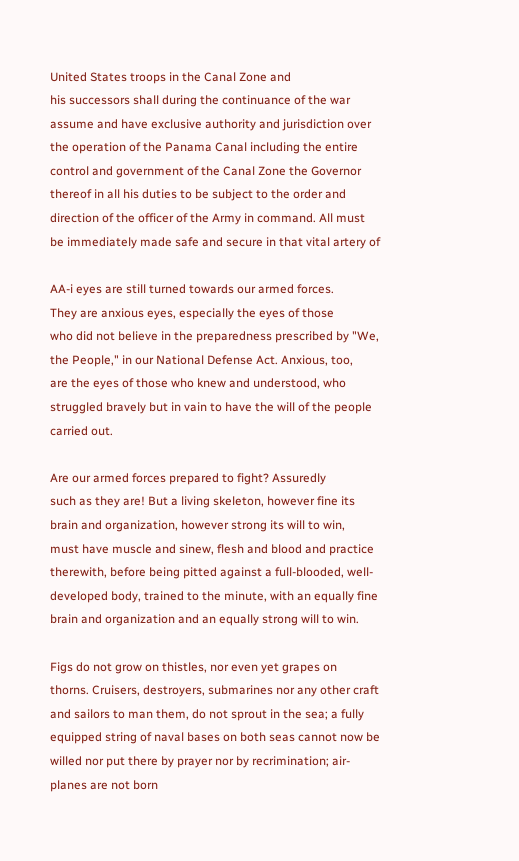United States troops in the Canal Zone and
his successors shall during the continuance of the war
assume and have exclusive authority and jurisdiction over
the operation of the Panama Canal including the entire
control and government of the Canal Zone the Governor
thereof in all his duties to be subject to the order and
direction of the officer of the Army in command. All must
be immediately made safe and secure in that vital artery of

AA-i eyes are still turned towards our armed forces.
They are anxious eyes, especially the eyes of those
who did not believe in the preparedness prescribed by "We,
the People," in our National Defense Act. Anxious, too,
are the eyes of those who knew and understood, who
struggled bravely but in vain to have the will of the people
carried out.

Are our armed forces prepared to fight? Assuredly
such as they are! But a living skeleton, however fine its
brain and organization, however strong its will to win,
must have muscle and sinew, flesh and blood and practice
therewith, before being pitted against a full-blooded, well-
developed body, trained to the minute, with an equally fine
brain and organization and an equally strong will to win.

Figs do not grow on thistles, nor even yet grapes on
thorns. Cruisers, destroyers, submarines nor any other craft
and sailors to man them, do not sprout in the sea; a fully
equipped string of naval bases on both seas cannot now be
willed nor put there by prayer nor by recrimination; air-
planes are not born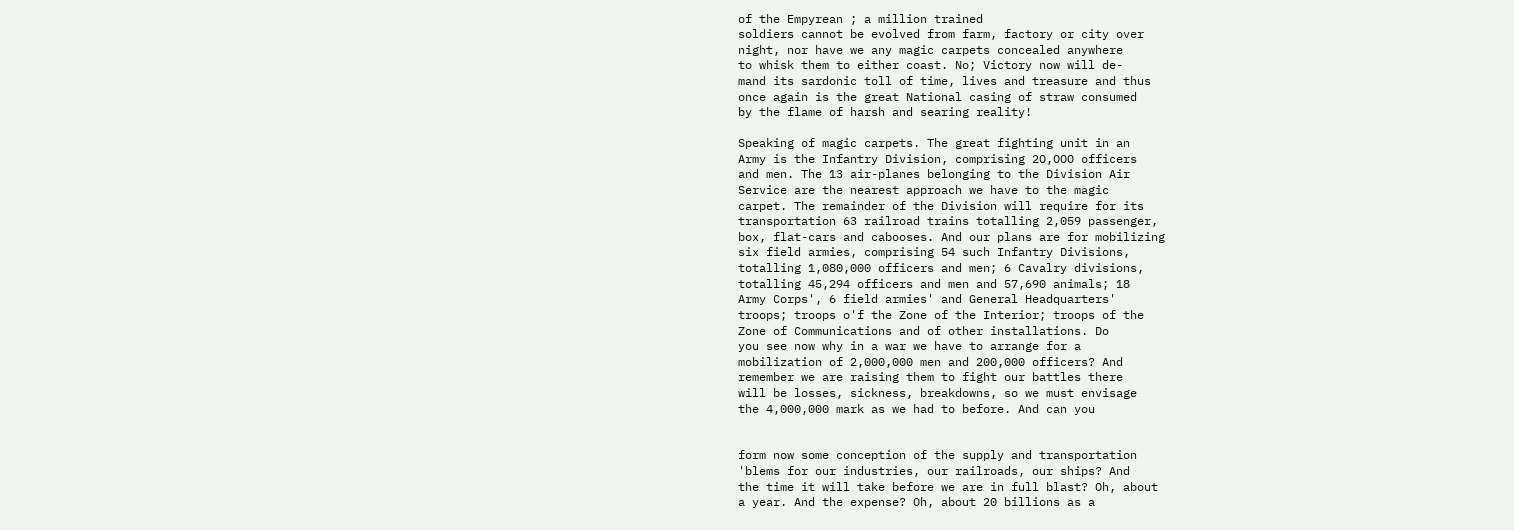of the Empyrean ; a million trained
soldiers cannot be evolved from farm, factory or city over
night, nor have we any magic carpets concealed anywhere
to whisk them to either coast. No; Victory now will de-
mand its sardonic toll of time, lives and treasure and thus
once again is the great National casing of straw consumed
by the flame of harsh and searing reality!

Speaking of magic carpets. The great fighting unit in an
Army is the Infantry Division, comprising 2O,OOO officers
and men. The 13 air-planes belonging to the Division Air
Service are the nearest approach we have to the magic
carpet. The remainder of the Division will require for its
transportation 63 railroad trains totalling 2,059 passenger,
box, flat-cars and cabooses. And our plans are for mobilizing
six field armies, comprising 54 such Infantry Divisions,
totalling 1,080,000 officers and men; 6 Cavalry divisions,
totalling 45,294 officers and men and 57,690 animals; 18
Army Corps', 6 field armies' and General Headquarters'
troops; troops o'f the Zone of the Interior; troops of the
Zone of Communications and of other installations. Do
you see now why in a war we have to arrange for a
mobilization of 2,000,000 men and 200,000 officers? And
remember we are raising them to fight our battles there
will be losses, sickness, breakdowns, so we must envisage
the 4,000,000 mark as we had to before. And can you


form now some conception of the supply and transportation
'blems for our industries, our railroads, our ships? And
the time it will take before we are in full blast? Oh, about
a year. And the expense? Oh, about 20 billions as a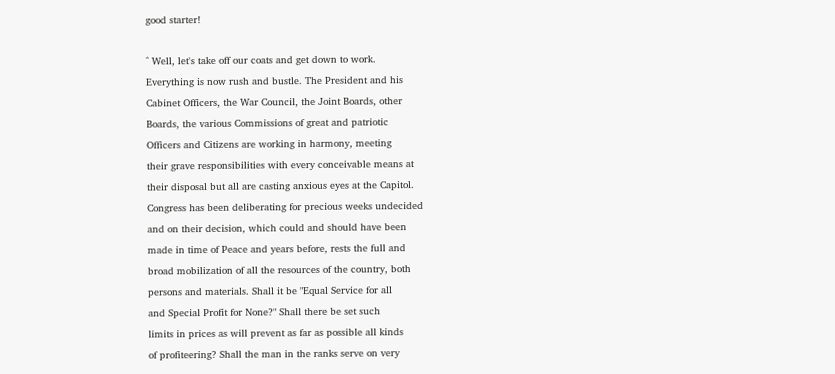good starter!

^ Well, let's take off our coats and get down to work.
Everything is now rush and bustle. The President and his
Cabinet Officers, the War Council, the Joint Boards, other
Boards, the various Commissions of great and patriotic
Officers and Citizens are working in harmony, meeting
their grave responsibilities with every conceivable means at
their disposal but all are casting anxious eyes at the Capitol.
Congress has been deliberating for precious weeks undecided
and on their decision, which could and should have been
made in time of Peace and years before, rests the full and
broad mobilization of all the resources of the country, both
persons and materials. Shall it be "Equal Service for all
and Special Profit for None?" Shall there be set such
limits in prices as will prevent as far as possible all kinds
of profiteering? Shall the man in the ranks serve on very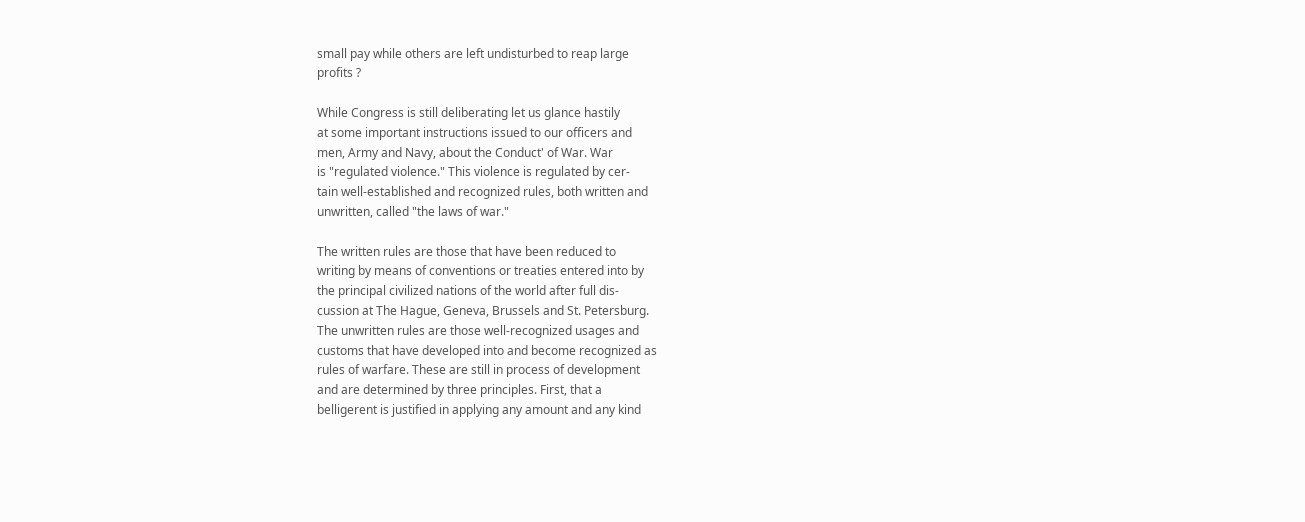small pay while others are left undisturbed to reap large
profits ?

While Congress is still deliberating let us glance hastily
at some important instructions issued to our officers and
men, Army and Navy, about the Conduct' of War. War
is "regulated violence." This violence is regulated by cer-
tain well-established and recognized rules, both written and
unwritten, called "the laws of war."

The written rules are those that have been reduced to
writing by means of conventions or treaties entered into by
the principal civilized nations of the world after full dis-
cussion at The Hague, Geneva, Brussels and St. Petersburg.
The unwritten rules are those well-recognized usages and
customs that have developed into and become recognized as
rules of warfare. These are still in process of development
and are determined by three principles. First, that a
belligerent is justified in applying any amount and any kind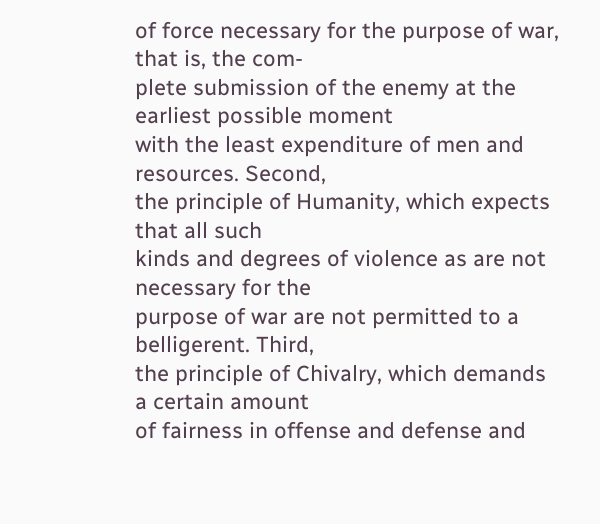of force necessary for the purpose of war, that is, the com-
plete submission of the enemy at the earliest possible moment
with the least expenditure of men and resources. Second,
the principle of Humanity, which expects that all such
kinds and degrees of violence as are not necessary for the
purpose of war are not permitted to a belligerent. Third,
the principle of Chivalry, which demands a certain amount
of fairness in offense and defense and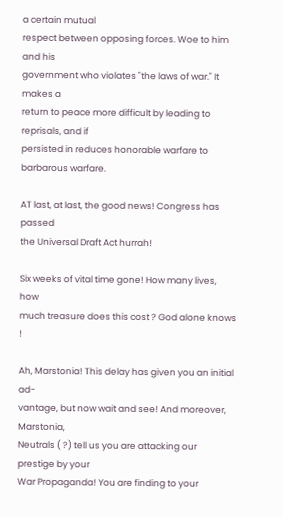a certain mutual
respect between opposing forces. Woe to him and his
government who violates "the laws of war." It makes a
return to peace more difficult by leading to reprisals, and if
persisted in reduces honorable warfare to barbarous warfare.

AT last, at last, the good news! Congress has passed
the Universal Draft Act hurrah!

Six weeks of vital time gone! How many lives, how
much treasure does this cost ? God alone knows !

Ah, Marstonia! This delay has given you an initial ad-
vantage, but now wait and see! And moreover, Marstonia,
Neutrals ( ?) tell us you are attacking our prestige by your
War Propaganda! You are finding to your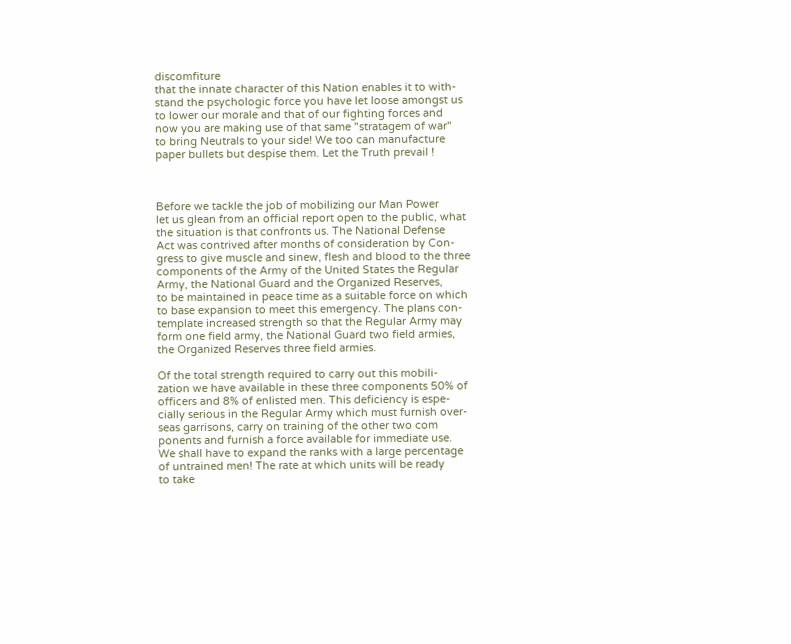discomfiture
that the innate character of this Nation enables it to with-
stand the psychologic force you have let loose amongst us
to lower our morale and that of our fighting forces and
now you are making use of that same "stratagem of war"
to bring Neutrals to your side! We too can manufacture
paper bullets but despise them. Let the Truth prevail !



Before we tackle the job of mobilizing our Man Power
let us glean from an official report open to the public, what
the situation is that confronts us. The National Defense
Act was contrived after months of consideration by Con-
gress to give muscle and sinew, flesh and blood to the three
components of the Army of the United States the Regular
Army, the National Guard and the Organized Reserves,
to be maintained in peace time as a suitable force on which
to base expansion to meet this emergency. The plans con-
template increased strength so that the Regular Army may
form one field army, the National Guard two field armies,
the Organized Reserves three field armies.

Of the total strength required to carry out this mobili-
zation we have available in these three components 50% of
officers and 8% of enlisted men. This deficiency is espe-
cially serious in the Regular Army which must furnish over-
seas garrisons, carry on training of the other two com
ponents and furnish a force available for immediate use.
We shall have to expand the ranks with a large percentage
of untrained men! The rate at which units will be ready
to take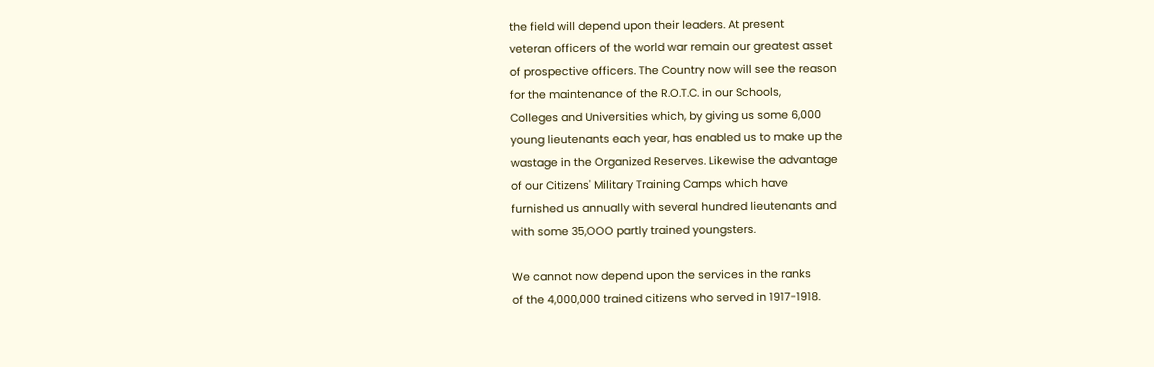the field will depend upon their leaders. At present
veteran officers of the world war remain our greatest asset
of prospective officers. The Country now will see the reason
for the maintenance of the R.O.T.C. in our Schools,
Colleges and Universities which, by giving us some 6,000
young lieutenants each year, has enabled us to make up the
wastage in the Organized Reserves. Likewise the advantage
of our Citizens' Military Training Camps which have
furnished us annually with several hundred lieutenants and
with some 35,OOO partly trained youngsters.

We cannot now depend upon the services in the ranks
of the 4,000,000 trained citizens who served in 1917-1918.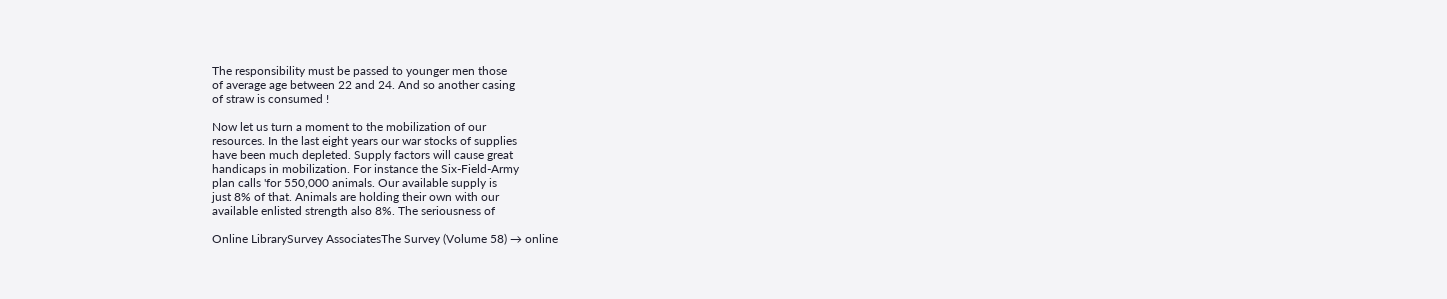The responsibility must be passed to younger men those
of average age between 22 and 24. And so another casing
of straw is consumed !

Now let us turn a moment to the mobilization of our
resources. In the last eight years our war stocks of supplies
have been much depleted. Supply factors will cause great
handicaps in mobilization. For instance the Six-Field-Army
plan calls 'for 550,000 animals. Our available supply is
just 8% of that. Animals are holding their own with our
available enlisted strength also 8%. The seriousness of

Online LibrarySurvey AssociatesThe Survey (Volume 58) → online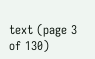text (page 3 of 130)